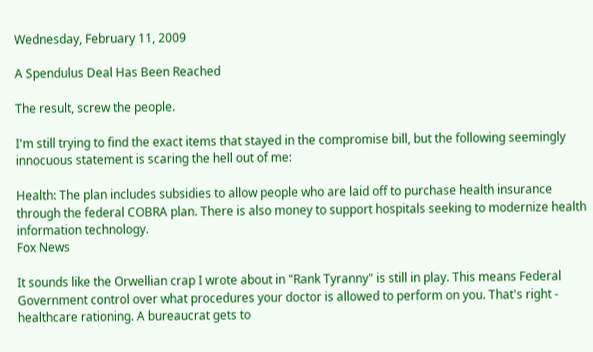Wednesday, February 11, 2009

A Spendulus Deal Has Been Reached

The result, screw the people.

I'm still trying to find the exact items that stayed in the compromise bill, but the following seemingly innocuous statement is scaring the hell out of me:

Health: The plan includes subsidies to allow people who are laid off to purchase health insurance through the federal COBRA plan. There is also money to support hospitals seeking to modernize health information technology.
Fox News

It sounds like the Orwellian crap I wrote about in "Rank Tyranny" is still in play. This means Federal Government control over what procedures your doctor is allowed to perform on you. That's right - healthcare rationing. A bureaucrat gets to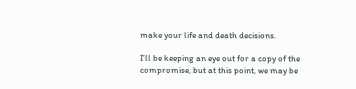make your life and death decisions.

I'll be keeping an eye out for a copy of the compromise, but at this point, we may be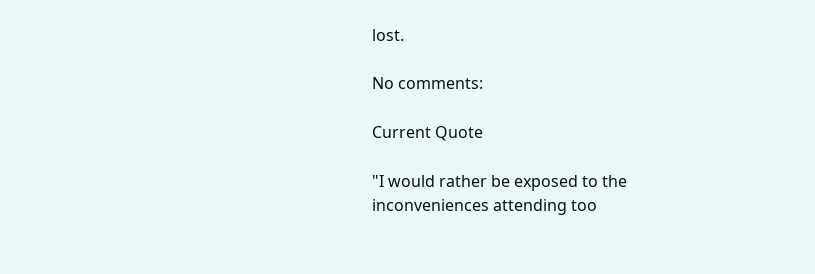lost.

No comments:

Current Quote

"I would rather be exposed to the inconveniences attending too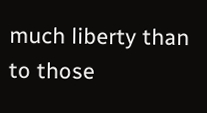much liberty than to those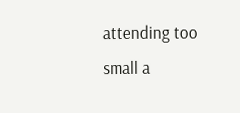attending too small a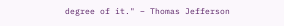degree of it." – Thomas Jefferson